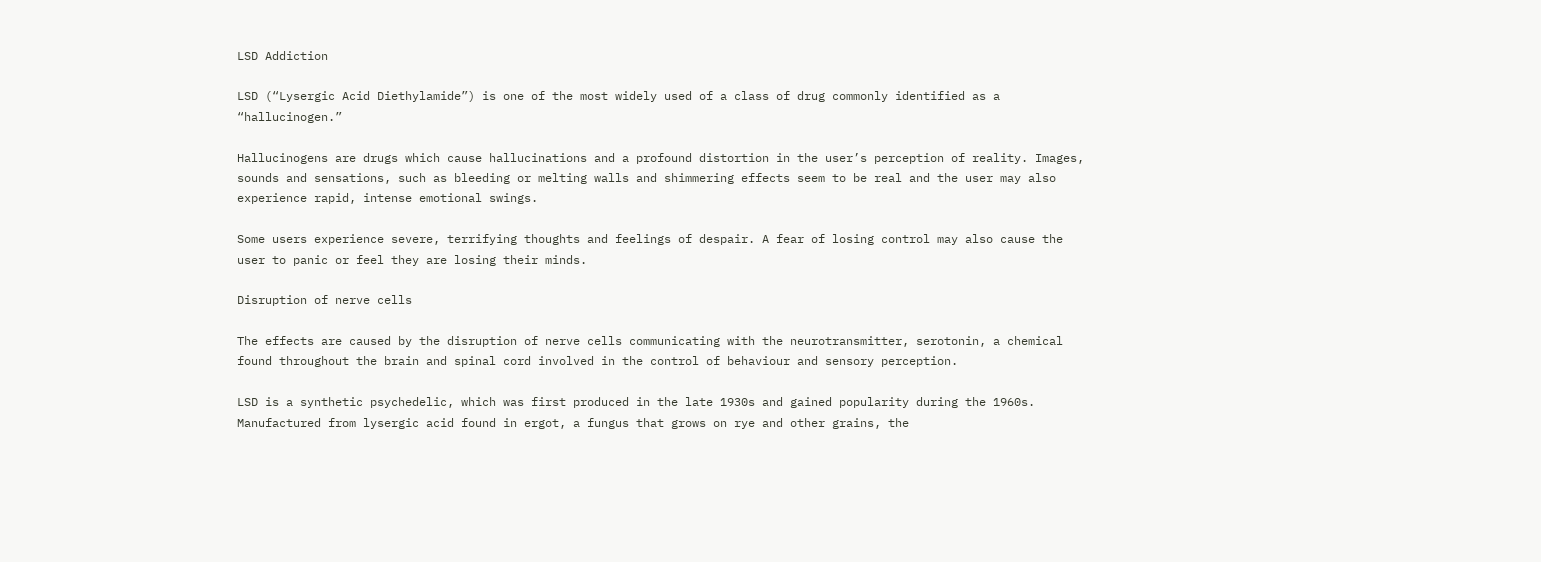LSD Addiction

LSD (“Lysergic Acid Diethylamide”) is one of the most widely used of a class of drug commonly identified as a “hallucinogen.”

Hallucinogens are drugs which cause hallucinations and a profound distortion in the user’s perception of reality. Images, sounds and sensations, such as bleeding or melting walls and shimmering effects seem to be real and the user may also experience rapid, intense emotional swings.

Some users experience severe, terrifying thoughts and feelings of despair. A fear of losing control may also cause the user to panic or feel they are losing their minds.

Disruption of nerve cells

The effects are caused by the disruption of nerve cells communicating with the neurotransmitter, serotonin, a chemical found throughout the brain and spinal cord involved in the control of behaviour and sensory perception.

LSD is a synthetic psychedelic, which was first produced in the late 1930s and gained popularity during the 1960s. Manufactured from lysergic acid found in ergot, a fungus that grows on rye and other grains, the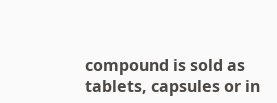compound is sold as tablets, capsules or in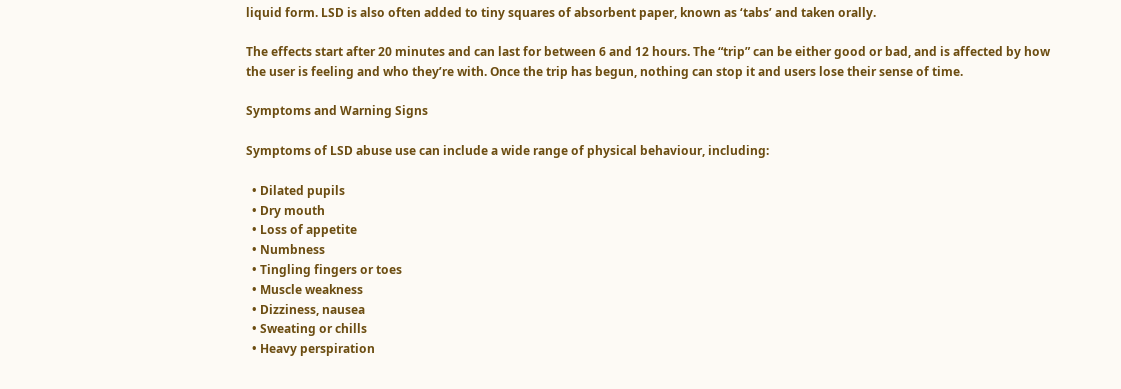liquid form. LSD is also often added to tiny squares of absorbent paper, known as ‘tabs’ and taken orally.

The effects start after 20 minutes and can last for between 6 and 12 hours. The “trip” can be either good or bad, and is affected by how the user is feeling and who they’re with. Once the trip has begun, nothing can stop it and users lose their sense of time.

Symptoms and Warning Signs

Symptoms of LSD abuse use can include a wide range of physical behaviour, including:

  • Dilated pupils
  • Dry mouth
  • Loss of appetite
  • Numbness
  • Tingling fingers or toes
  • Muscle weakness
  • Dizziness, nausea
  • Sweating or chills
  • Heavy perspiration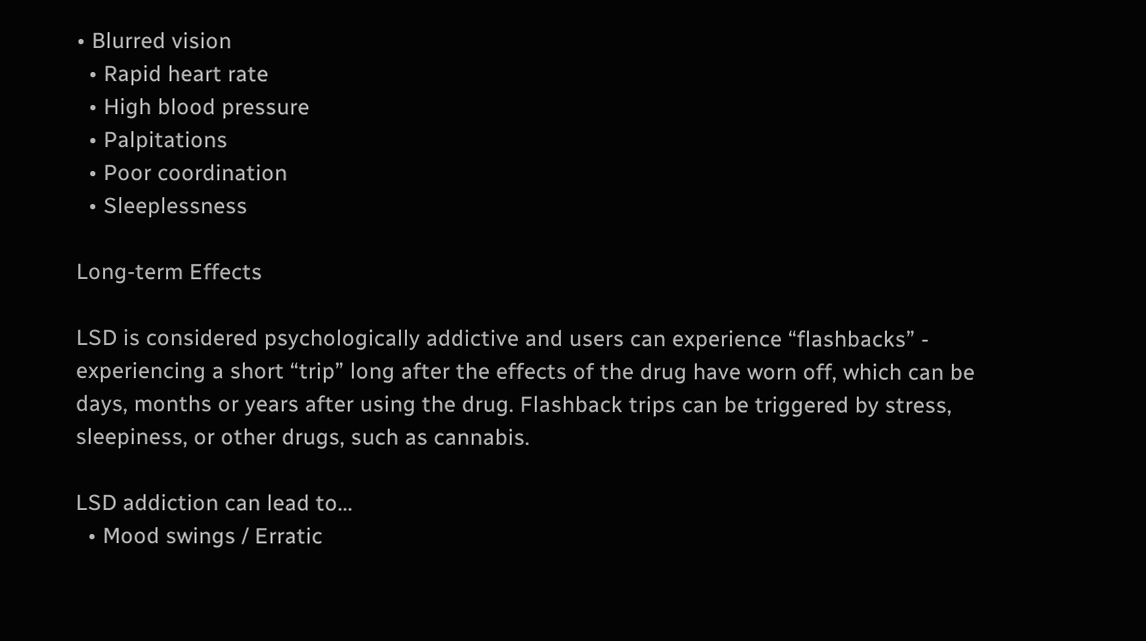• Blurred vision
  • Rapid heart rate
  • High blood pressure
  • Palpitations
  • Poor coordination
  • Sleeplessness

Long-term Effects

LSD is considered psychologically addictive and users can experience “flashbacks” - experiencing a short “trip” long after the effects of the drug have worn off, which can be days, months or years after using the drug. Flashback trips can be triggered by stress, sleepiness, or other drugs, such as cannabis.

LSD addiction can lead to...
  • Mood swings / Erratic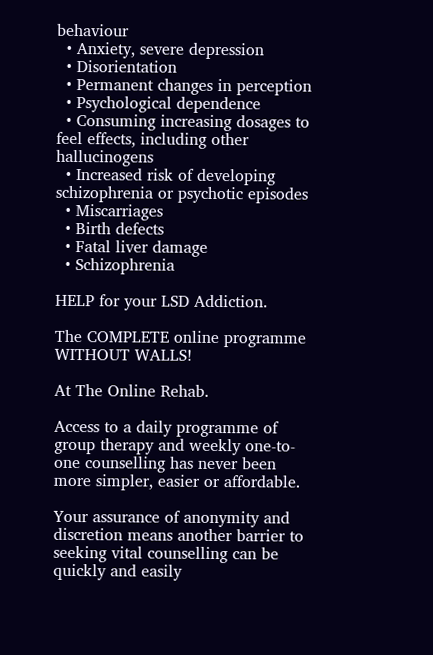behaviour
  • Anxiety, severe depression
  • Disorientation
  • Permanent changes in perception
  • Psychological dependence
  • Consuming increasing dosages to feel effects, including other hallucinogens
  • Increased risk of developing schizophrenia or psychotic episodes
  • Miscarriages
  • Birth defects
  • Fatal liver damage
  • Schizophrenia

HELP for your LSD Addiction.

The COMPLETE online programme WITHOUT WALLS!

At The Online Rehab.

Access to a daily programme of group therapy and weekly one-to-one counselling has never been more simpler, easier or affordable.

Your assurance of anonymity and discretion means another barrier to seeking vital counselling can be quickly and easily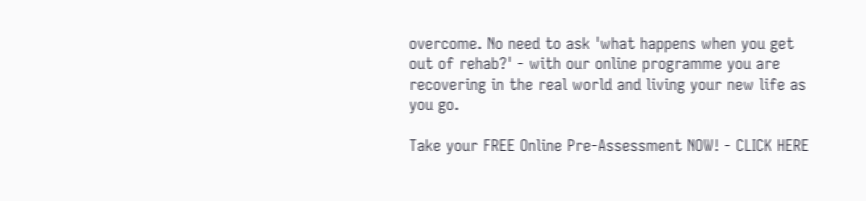overcome. No need to ask 'what happens when you get out of rehab?' - with our online programme you are recovering in the real world and living your new life as you go.

Take your FREE Online Pre-Assessment NOW! - CLICK HERE